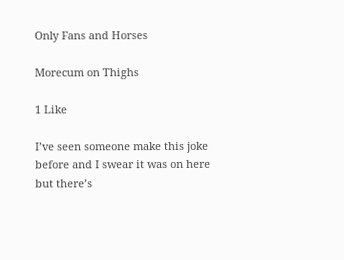Only Fans and Horses

Morecum on Thighs

1 Like

I’ve seen someone make this joke before and I swear it was on here but there’s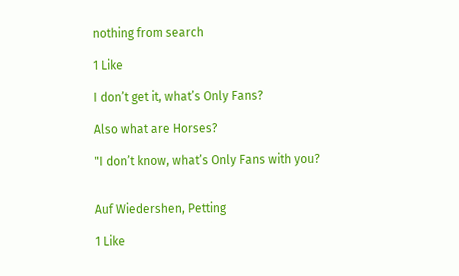nothing from search

1 Like

I don’t get it, what’s Only Fans?

Also what are Horses?

"I don’t know, what’s Only Fans with you?


Auf Wiedershen, Petting

1 Like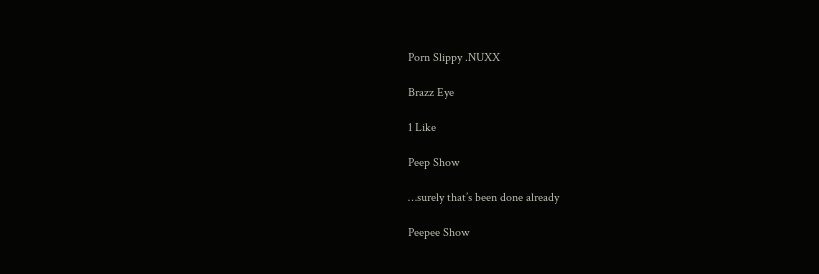Porn Slippy .NUXX

Brazz Eye

1 Like

Peep Show

…surely that’s been done already

Peepee Show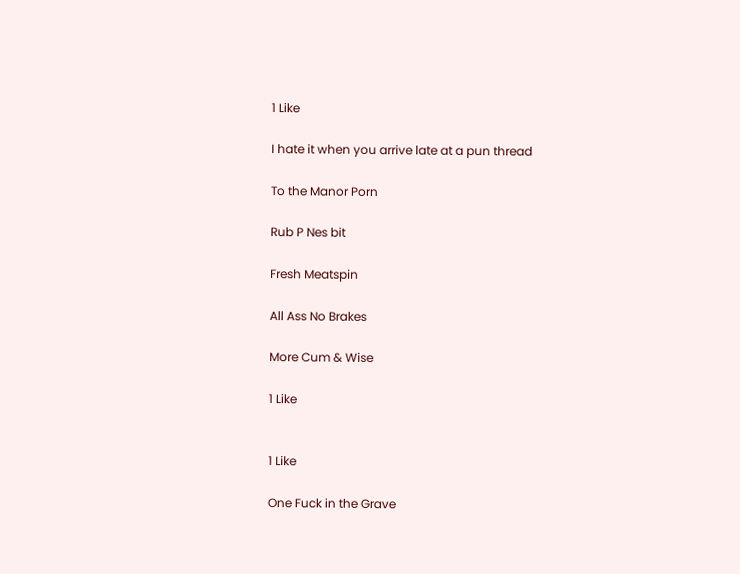1 Like

I hate it when you arrive late at a pun thread

To the Manor Porn

Rub P Nes bit

Fresh Meatspin

All Ass No Brakes

More Cum & Wise

1 Like


1 Like

One Fuck in the Grave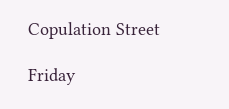Copulation Street

Friday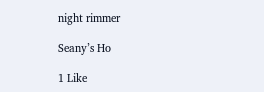night rimmer

Seany’s Ho

1 Like